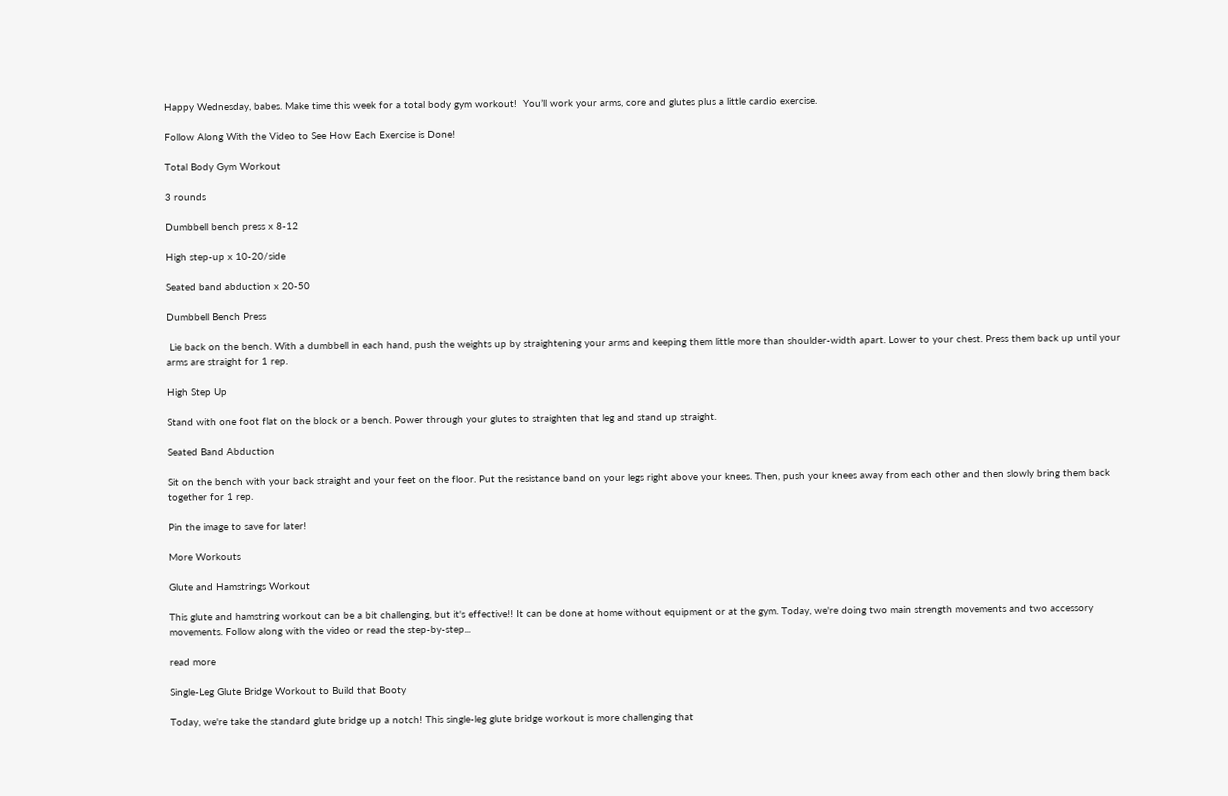Happy Wednesday, babes. Make time this week for a total body gym workout!  You’ll work your arms, core and glutes plus a little cardio exercise.

Follow Along With the Video to See How Each Exercise is Done!

Total Body Gym Workout

3 rounds

Dumbbell bench press x 8-12

High step-up x 10-20/side

Seated band abduction x 20-50

Dumbbell Bench Press

 Lie back on the bench. With a dumbbell in each hand, push the weights up by straightening your arms and keeping them little more than shoulder-width apart. Lower to your chest. Press them back up until your arms are straight for 1 rep.

High Step Up

Stand with one foot flat on the block or a bench. Power through your glutes to straighten that leg and stand up straight.

Seated Band Abduction

Sit on the bench with your back straight and your feet on the floor. Put the resistance band on your legs right above your knees. Then, push your knees away from each other and then slowly bring them back together for 1 rep.

Pin the image to save for later!

More Workouts

Glute and Hamstrings Workout

This glute and hamstring workout can be a bit challenging, but it's effective!! It can be done at home without equipment or at the gym. Today, we're doing two main strength movements and two accessory movements. Follow along with the video or read the step-by-step...

read more

Single-Leg Glute Bridge Workout to Build that Booty

Today, we're take the standard glute bridge up a notch! This single-leg glute bridge workout is more challenging that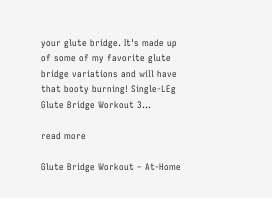your glute bridge. It's made up of some of my favorite glute bridge variations and will have that booty burning! Single-LEg Glute Bridge Workout 3...

read more

Glute Bridge Workout – At-Home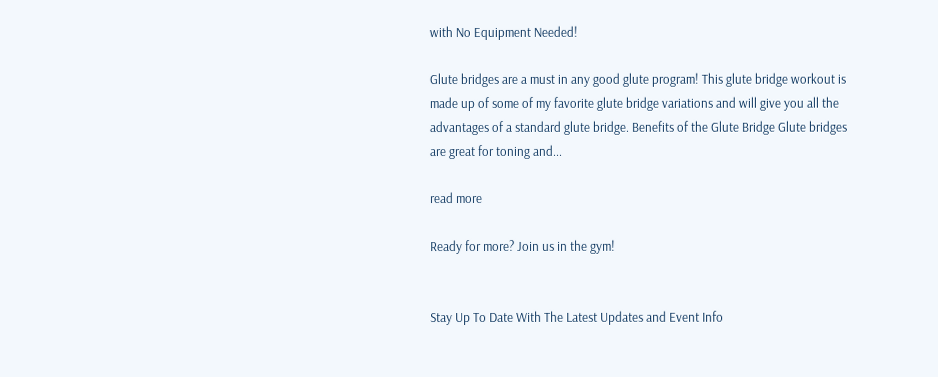with No Equipment Needed!

Glute bridges are a must in any good glute program! This glute bridge workout is made up of some of my favorite glute bridge variations and will give you all the advantages of a standard glute bridge. Benefits of the Glute Bridge Glute bridges are great for toning and...

read more

Ready for more? Join us in the gym!


Stay Up To Date With The Latest Updates and Event Info